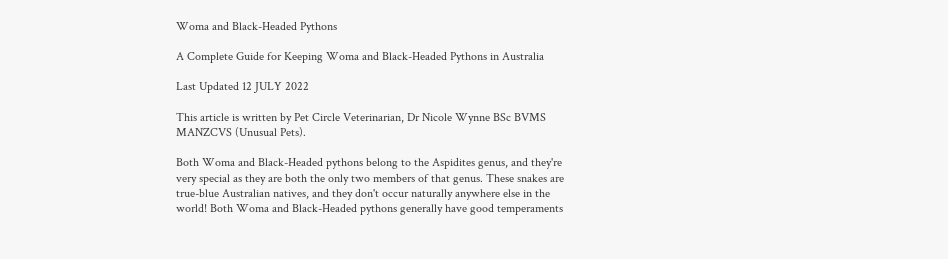Woma and Black-Headed Pythons

A Complete Guide for Keeping Woma and Black-Headed Pythons in Australia

Last Updated 12 JULY 2022

This article is written by Pet Circle Veterinarian, Dr Nicole Wynne BSc BVMS MANZCVS (Unusual Pets).

Both Woma and Black-Headed pythons belong to the Aspidites genus, and they're very special as they are both the only two members of that genus. These snakes are true-blue Australian natives, and they don't occur naturally anywhere else in the world! Both Woma and Black-Headed pythons generally have good temperaments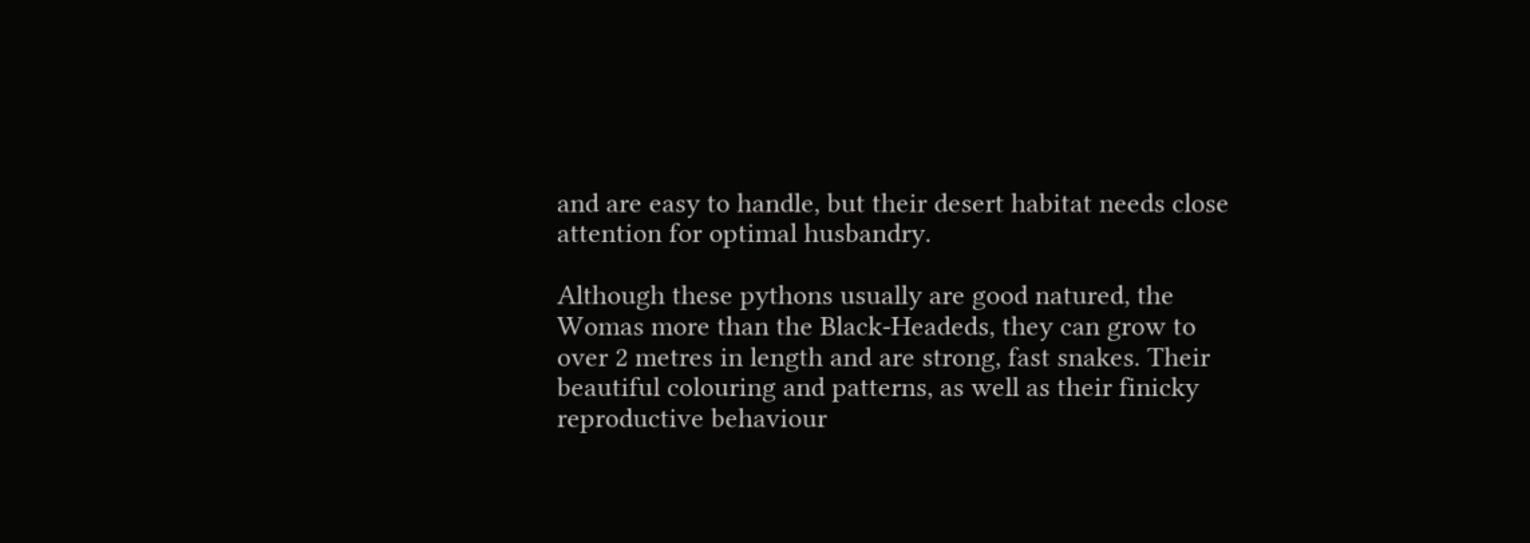and are easy to handle, but their desert habitat needs close attention for optimal husbandry.

Although these pythons usually are good natured, the Womas more than the Black-Headeds, they can grow to over 2 metres in length and are strong, fast snakes. Their beautiful colouring and patterns, as well as their finicky reproductive behaviour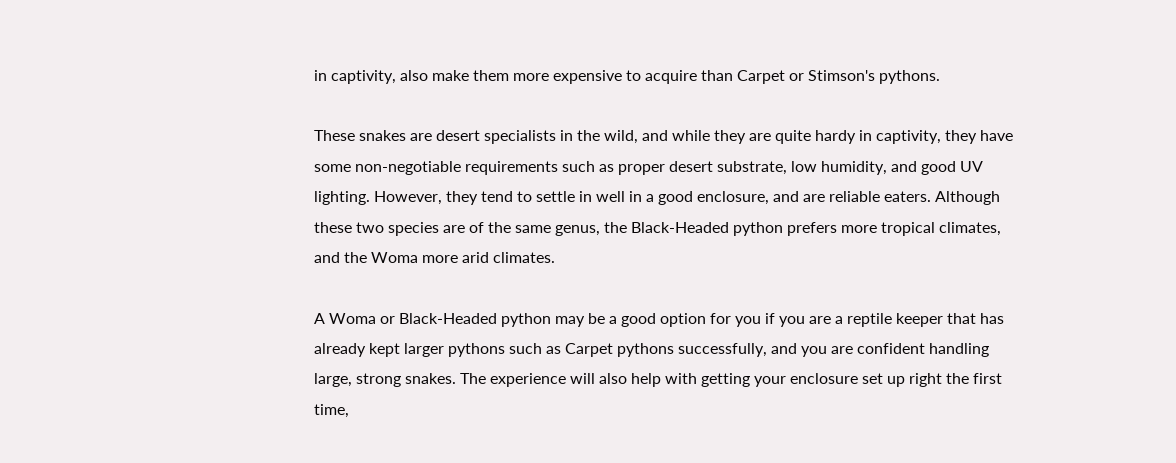in captivity, also make them more expensive to acquire than Carpet or Stimson's pythons.

These snakes are desert specialists in the wild, and while they are quite hardy in captivity, they have some non-negotiable requirements such as proper desert substrate, low humidity, and good UV lighting. However, they tend to settle in well in a good enclosure, and are reliable eaters. Although these two species are of the same genus, the Black-Headed python prefers more tropical climates, and the Woma more arid climates.

A Woma or Black-Headed python may be a good option for you if you are a reptile keeper that has already kept larger pythons such as Carpet pythons successfully, and you are confident handling large, strong snakes. The experience will also help with getting your enclosure set up right the first time,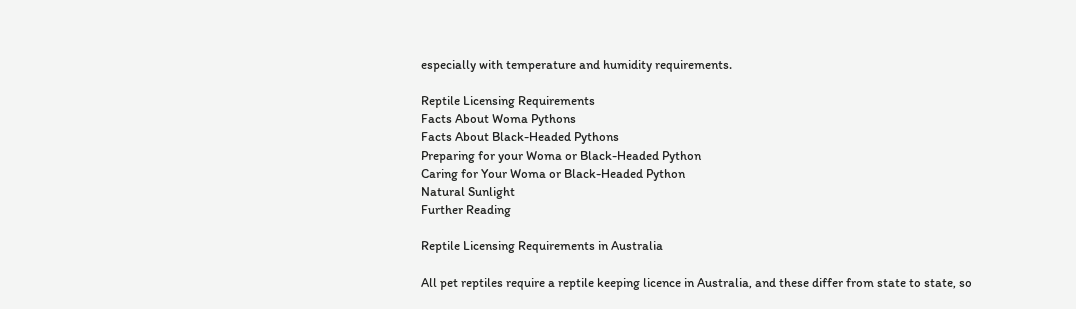especially with temperature and humidity requirements.

Reptile Licensing Requirements
Facts About Woma Pythons
Facts About Black-Headed Pythons
Preparing for your Woma or Black-Headed Python
Caring for Your Woma or Black-Headed Python
Natural Sunlight
Further Reading

Reptile Licensing Requirements in Australia

All pet reptiles require a reptile keeping licence in Australia, and these differ from state to state, so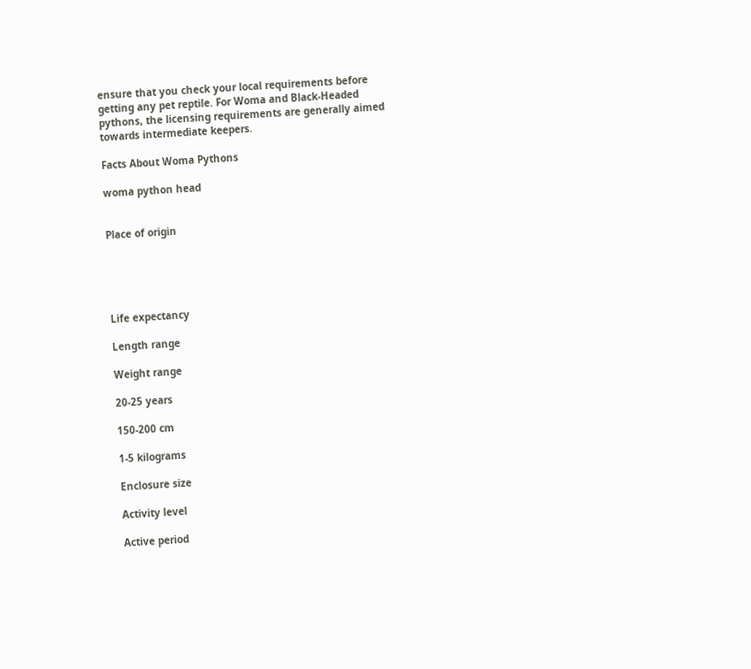ensure that you check your local requirements before getting any pet reptile. For Woma and Black-Headed pythons, the licensing requirements are generally aimed towards intermediate keepers.

Facts About Woma Pythons

woma python head


Place of origin





Life expectancy

Length range

Weight range

20-25 years

150-200 cm

1-5 kilograms

Enclosure size

Activity level

Active period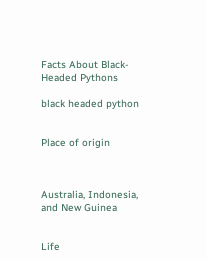Facts About Black-Headed Pythons

black headed python


Place of origin



Australia, Indonesia, and New Guinea


Life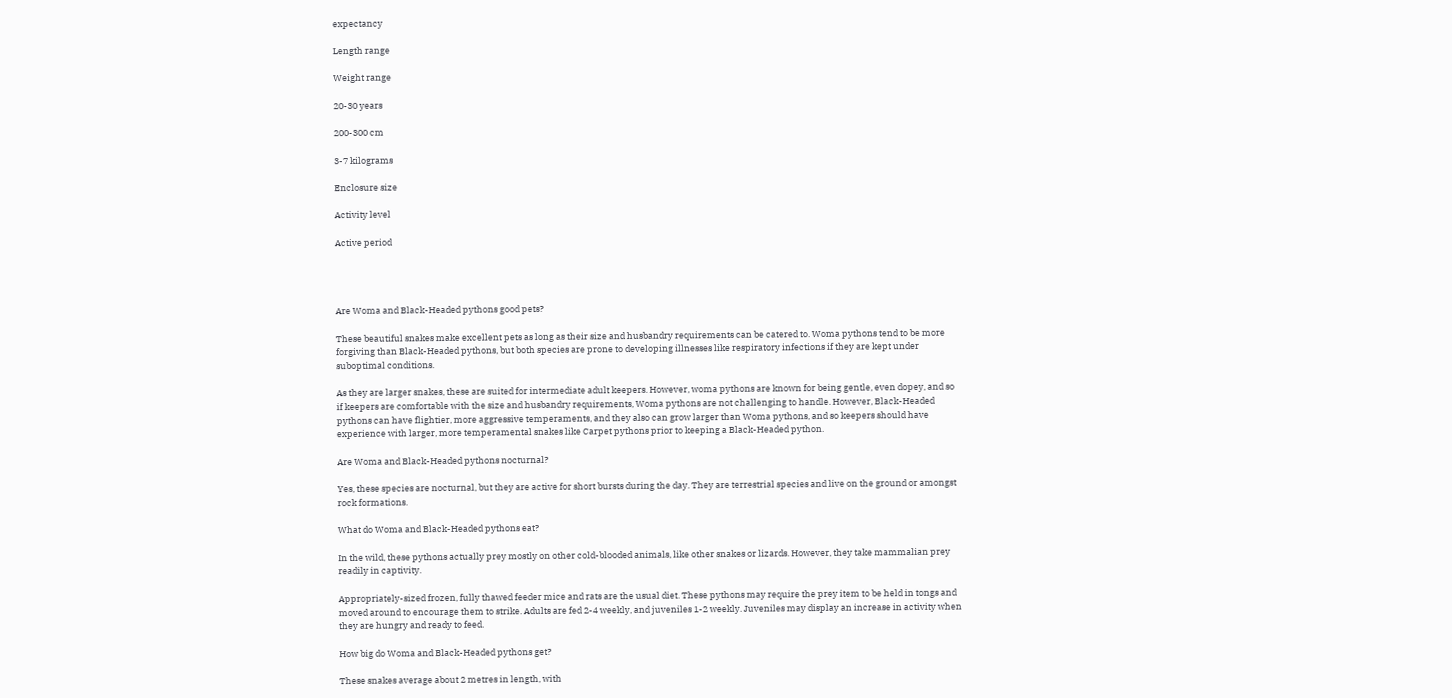expectancy

Length range

Weight range

20-30 years

200-300 cm

3-7 kilograms

Enclosure size

Activity level

Active period




Are Woma and Black-Headed pythons good pets?

These beautiful snakes make excellent pets as long as their size and husbandry requirements can be catered to. Woma pythons tend to be more forgiving than Black-Headed pythons, but both species are prone to developing illnesses like respiratory infections if they are kept under suboptimal conditions.

As they are larger snakes, these are suited for intermediate adult keepers. However, woma pythons are known for being gentle, even dopey, and so if keepers are comfortable with the size and husbandry requirements, Woma pythons are not challenging to handle. However, Black-Headed pythons can have flightier, more aggressive temperaments, and they also can grow larger than Woma pythons, and so keepers should have experience with larger, more temperamental snakes like Carpet pythons prior to keeping a Black-Headed python.

Are Woma and Black-Headed pythons nocturnal?

Yes, these species are nocturnal, but they are active for short bursts during the day. They are terrestrial species and live on the ground or amongst rock formations.

What do Woma and Black-Headed pythons eat?

In the wild, these pythons actually prey mostly on other cold-blooded animals, like other snakes or lizards. However, they take mammalian prey readily in captivity.

Appropriately-sized frozen, fully thawed feeder mice and rats are the usual diet. These pythons may require the prey item to be held in tongs and moved around to encourage them to strike. Adults are fed 2-4 weekly, and juveniles 1-2 weekly. Juveniles may display an increase in activity when they are hungry and ready to feed.

How big do Woma and Black-Headed pythons get?

These snakes average about 2 metres in length, with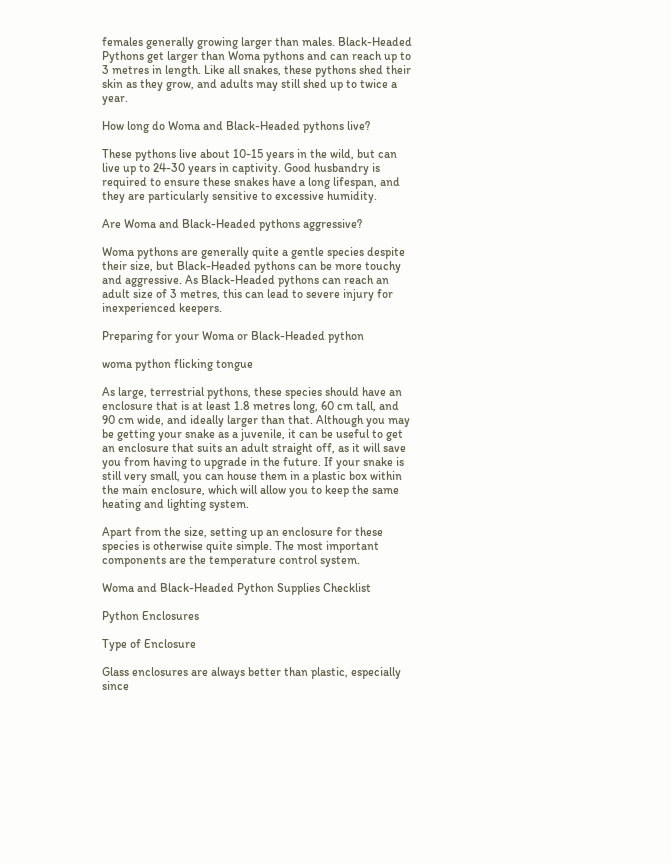females generally growing larger than males. Black-Headed Pythons get larger than Woma pythons and can reach up to 3 metres in length. Like all snakes, these pythons shed their skin as they grow, and adults may still shed up to twice a year.

How long do Woma and Black-Headed pythons live?

These pythons live about 10-15 years in the wild, but can live up to 24-30 years in captivity. Good husbandry is required to ensure these snakes have a long lifespan, and they are particularly sensitive to excessive humidity.

Are Woma and Black-Headed pythons aggressive?

Woma pythons are generally quite a gentle species despite their size, but Black-Headed pythons can be more touchy and aggressive. As Black-Headed pythons can reach an adult size of 3 metres, this can lead to severe injury for inexperienced keepers.

Preparing for your Woma or Black-Headed python

woma python flicking tongue

As large, terrestrial pythons, these species should have an enclosure that is at least 1.8 metres long, 60 cm tall, and 90 cm wide, and ideally larger than that. Although you may be getting your snake as a juvenile, it can be useful to get an enclosure that suits an adult straight off, as it will save you from having to upgrade in the future. If your snake is still very small, you can house them in a plastic box within the main enclosure, which will allow you to keep the same heating and lighting system.

Apart from the size, setting up an enclosure for these species is otherwise quite simple. The most important components are the temperature control system.

Woma and Black-Headed Python Supplies Checklist

Python Enclosures

Type of Enclosure

Glass enclosures are always better than plastic, especially since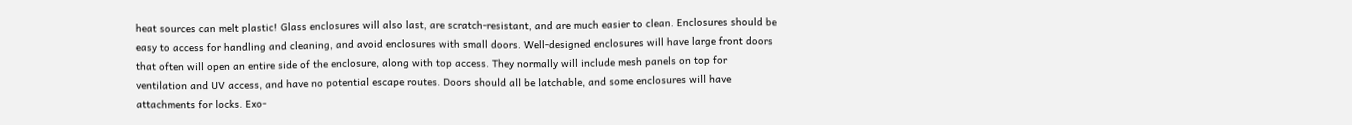heat sources can melt plastic! Glass enclosures will also last, are scratch-resistant, and are much easier to clean. Enclosures should be easy to access for handling and cleaning, and avoid enclosures with small doors. Well-designed enclosures will have large front doors that often will open an entire side of the enclosure, along with top access. They normally will include mesh panels on top for ventilation and UV access, and have no potential escape routes. Doors should all be latchable, and some enclosures will have attachments for locks. Exo-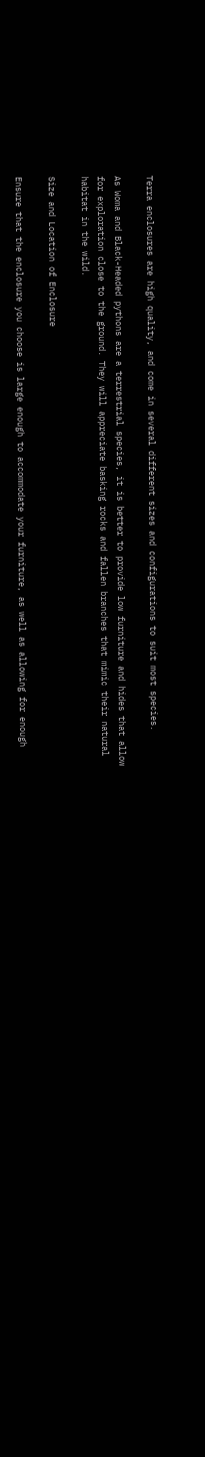Terra enclosures are high quality, and come in several different sizes and configurations to suit most species.

As Woma and Black-Headed pythons are a terrestrial species, it is better to provide low furniture and hides that allow for exploration close to the ground. They will appreciate basking rocks and fallen branches that mimic their natural habitat in the wild.

Size and Location of Enclosure

Ensure that the enclosure you choose is large enough to accommodate your furniture, as well as allowing for enough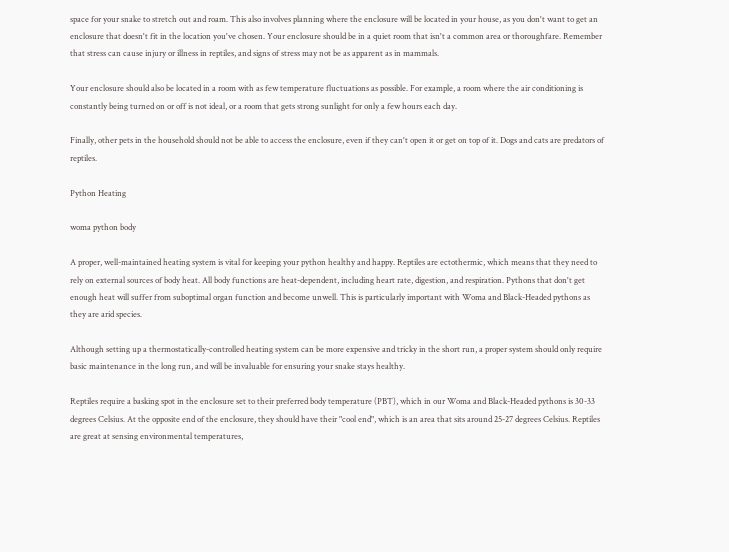space for your snake to stretch out and roam. This also involves planning where the enclosure will be located in your house, as you don't want to get an enclosure that doesn't fit in the location you've chosen. Your enclosure should be in a quiet room that isn't a common area or thoroughfare. Remember that stress can cause injury or illness in reptiles, and signs of stress may not be as apparent as in mammals.

Your enclosure should also be located in a room with as few temperature fluctuations as possible. For example, a room where the air conditioning is constantly being turned on or off is not ideal, or a room that gets strong sunlight for only a few hours each day.

Finally, other pets in the household should not be able to access the enclosure, even if they can't open it or get on top of it. Dogs and cats are predators of reptiles.

Python Heating

woma python body

A proper, well-maintained heating system is vital for keeping your python healthy and happy. Reptiles are ectothermic, which means that they need to rely on external sources of body heat. All body functions are heat-dependent, including heart rate, digestion, and respiration. Pythons that don't get enough heat will suffer from suboptimal organ function and become unwell. This is particularly important with Woma and Black-Headed pythons as they are arid species.

Although setting up a thermostatically-controlled heating system can be more expensive and tricky in the short run, a proper system should only require basic maintenance in the long run, and will be invaluable for ensuring your snake stays healthy.

Reptiles require a basking spot in the enclosure set to their preferred body temperature (PBT), which in our Woma and Black-Headed pythons is 30-33 degrees Celsius. At the opposite end of the enclosure, they should have their "cool end", which is an area that sits around 25-27 degrees Celsius. Reptiles are great at sensing environmental temperatures,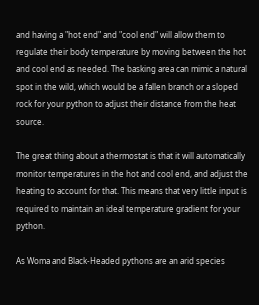and having a "hot end" and "cool end" will allow them to regulate their body temperature by moving between the hot and cool end as needed. The basking area can mimic a natural spot in the wild, which would be a fallen branch or a sloped rock for your python to adjust their distance from the heat source.

The great thing about a thermostat is that it will automatically monitor temperatures in the hot and cool end, and adjust the heating to account for that. This means that very little input is required to maintain an ideal temperature gradient for your python.

As Woma and Black-Headed pythons are an arid species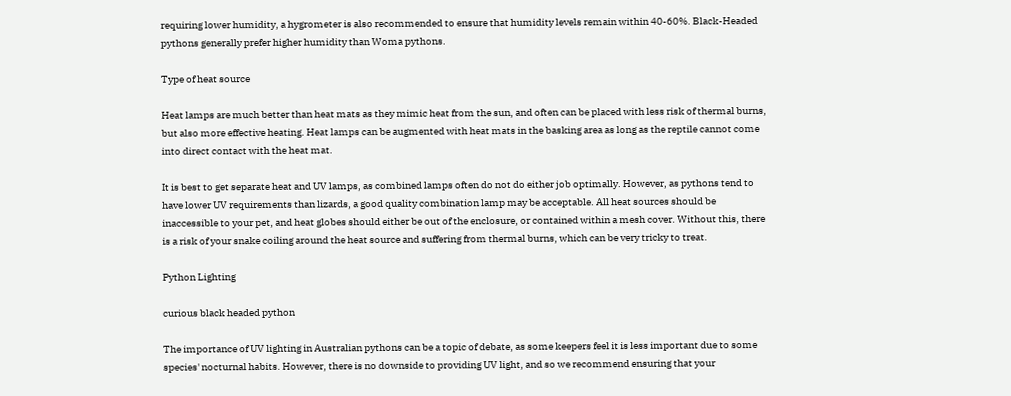requiring lower humidity, a hygrometer is also recommended to ensure that humidity levels remain within 40-60%. Black-Headed pythons generally prefer higher humidity than Woma pythons.

Type of heat source

Heat lamps are much better than heat mats as they mimic heat from the sun, and often can be placed with less risk of thermal burns, but also more effective heating. Heat lamps can be augmented with heat mats in the basking area as long as the reptile cannot come into direct contact with the heat mat.

It is best to get separate heat and UV lamps, as combined lamps often do not do either job optimally. However, as pythons tend to have lower UV requirements than lizards, a good quality combination lamp may be acceptable. All heat sources should be inaccessible to your pet, and heat globes should either be out of the enclosure, or contained within a mesh cover. Without this, there is a risk of your snake coiling around the heat source and suffering from thermal burns, which can be very tricky to treat.

Python Lighting

curious black headed python

The importance of UV lighting in Australian pythons can be a topic of debate, as some keepers feel it is less important due to some species' nocturnal habits. However, there is no downside to providing UV light, and so we recommend ensuring that your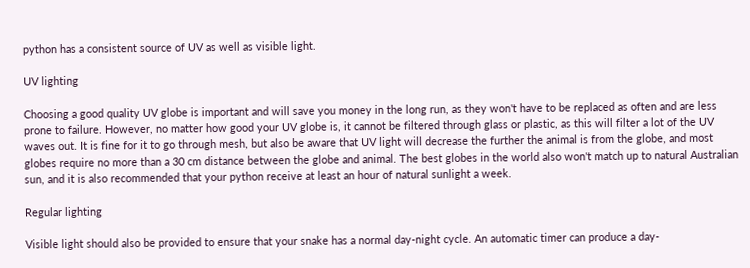python has a consistent source of UV as well as visible light.

UV lighting

Choosing a good quality UV globe is important and will save you money in the long run, as they won't have to be replaced as often and are less prone to failure. However, no matter how good your UV globe is, it cannot be filtered through glass or plastic, as this will filter a lot of the UV waves out. It is fine for it to go through mesh, but also be aware that UV light will decrease the further the animal is from the globe, and most globes require no more than a 30 cm distance between the globe and animal. The best globes in the world also won't match up to natural Australian sun, and it is also recommended that your python receive at least an hour of natural sunlight a week.

Regular lighting

Visible light should also be provided to ensure that your snake has a normal day-night cycle. An automatic timer can produce a day-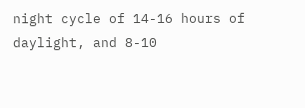night cycle of 14-16 hours of daylight, and 8-10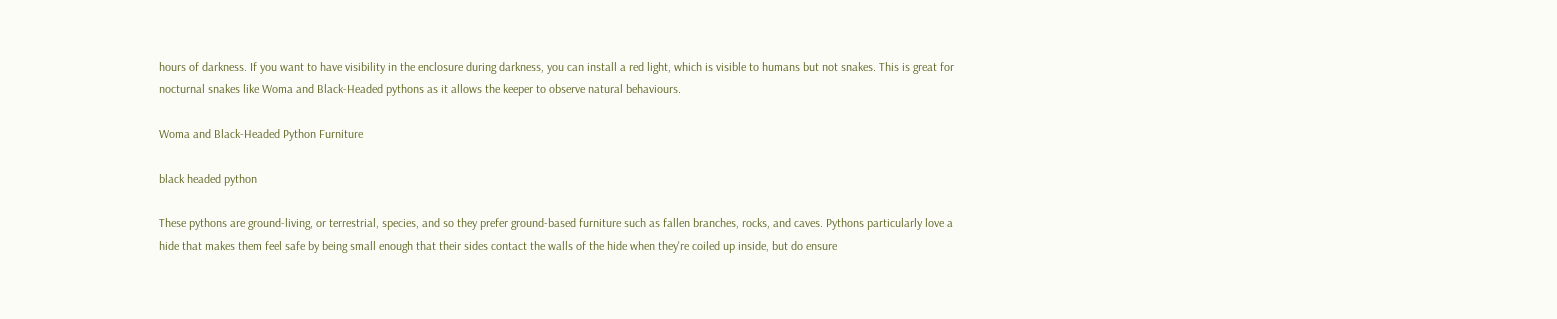hours of darkness. If you want to have visibility in the enclosure during darkness, you can install a red light, which is visible to humans but not snakes. This is great for nocturnal snakes like Woma and Black-Headed pythons as it allows the keeper to observe natural behaviours.

Woma and Black-Headed Python Furniture

black headed python

These pythons are ground-living, or terrestrial, species, and so they prefer ground-based furniture such as fallen branches, rocks, and caves. Pythons particularly love a hide that makes them feel safe by being small enough that their sides contact the walls of the hide when they're coiled up inside, but do ensure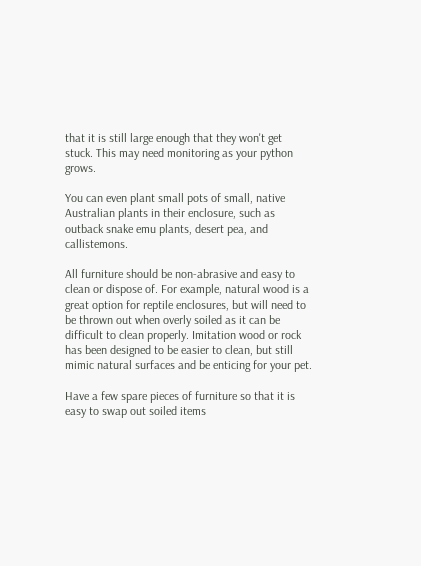that it is still large enough that they won't get stuck. This may need monitoring as your python grows.

You can even plant small pots of small, native Australian plants in their enclosure, such as outback snake emu plants, desert pea, and callistemons.

All furniture should be non-abrasive and easy to clean or dispose of. For example, natural wood is a great option for reptile enclosures, but will need to be thrown out when overly soiled as it can be difficult to clean properly. Imitation wood or rock has been designed to be easier to clean, but still mimic natural surfaces and be enticing for your pet.

Have a few spare pieces of furniture so that it is easy to swap out soiled items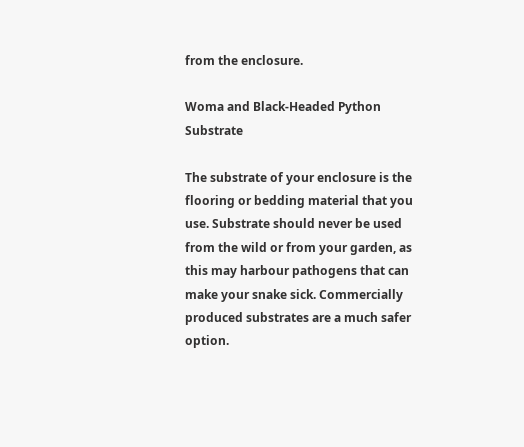from the enclosure.

Woma and Black-Headed Python Substrate

The substrate of your enclosure is the flooring or bedding material that you use. Substrate should never be used from the wild or from your garden, as this may harbour pathogens that can make your snake sick. Commercially produced substrates are a much safer option.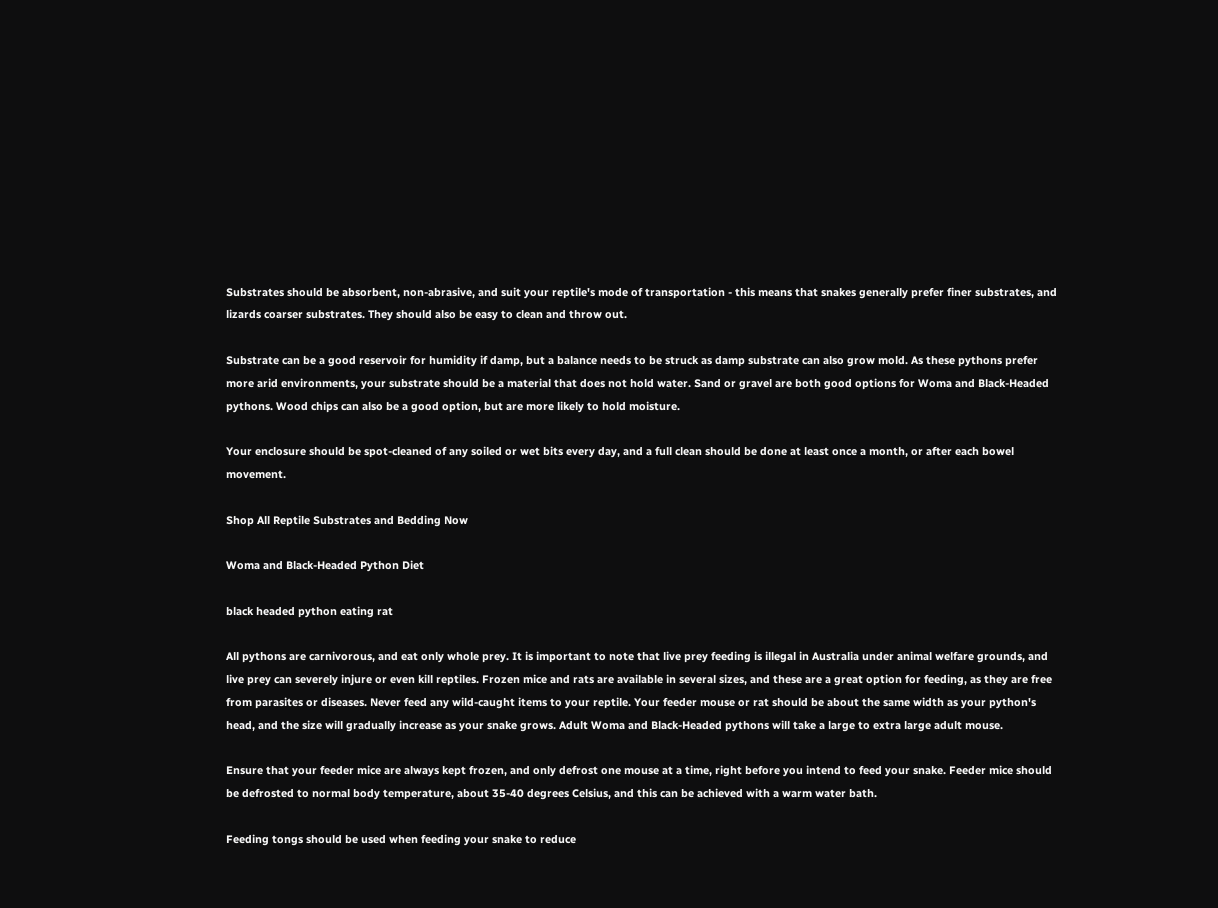Substrates should be absorbent, non-abrasive, and suit your reptile's mode of transportation - this means that snakes generally prefer finer substrates, and lizards coarser substrates. They should also be easy to clean and throw out.

Substrate can be a good reservoir for humidity if damp, but a balance needs to be struck as damp substrate can also grow mold. As these pythons prefer more arid environments, your substrate should be a material that does not hold water. Sand or gravel are both good options for Woma and Black-Headed pythons. Wood chips can also be a good option, but are more likely to hold moisture.

Your enclosure should be spot-cleaned of any soiled or wet bits every day, and a full clean should be done at least once a month, or after each bowel movement.

Shop All Reptile Substrates and Bedding Now

Woma and Black-Headed Python Diet

black headed python eating rat

All pythons are carnivorous, and eat only whole prey. It is important to note that live prey feeding is illegal in Australia under animal welfare grounds, and live prey can severely injure or even kill reptiles. Frozen mice and rats are available in several sizes, and these are a great option for feeding, as they are free from parasites or diseases. Never feed any wild-caught items to your reptile. Your feeder mouse or rat should be about the same width as your python's head, and the size will gradually increase as your snake grows. Adult Woma and Black-Headed pythons will take a large to extra large adult mouse.

Ensure that your feeder mice are always kept frozen, and only defrost one mouse at a time, right before you intend to feed your snake. Feeder mice should be defrosted to normal body temperature, about 35-40 degrees Celsius, and this can be achieved with a warm water bath.

Feeding tongs should be used when feeding your snake to reduce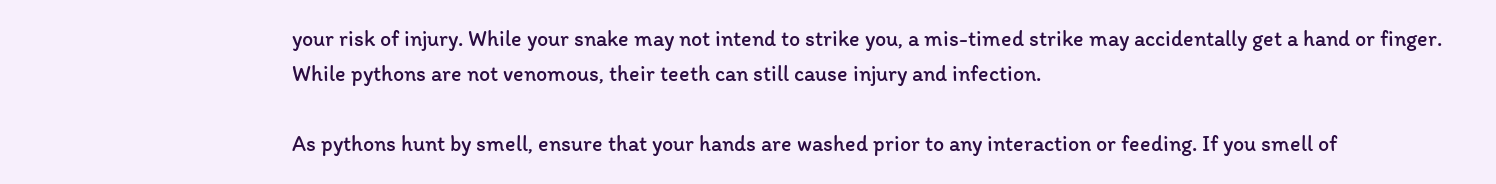your risk of injury. While your snake may not intend to strike you, a mis-timed strike may accidentally get a hand or finger. While pythons are not venomous, their teeth can still cause injury and infection.

As pythons hunt by smell, ensure that your hands are washed prior to any interaction or feeding. If you smell of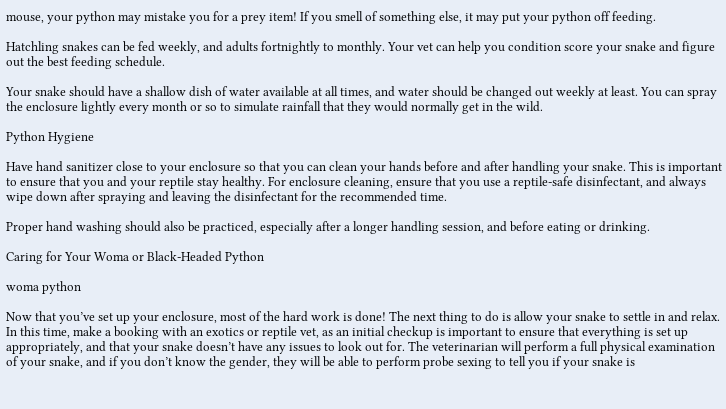mouse, your python may mistake you for a prey item! If you smell of something else, it may put your python off feeding.

Hatchling snakes can be fed weekly, and adults fortnightly to monthly. Your vet can help you condition score your snake and figure out the best feeding schedule.

Your snake should have a shallow dish of water available at all times, and water should be changed out weekly at least. You can spray the enclosure lightly every month or so to simulate rainfall that they would normally get in the wild.

Python Hygiene

Have hand sanitizer close to your enclosure so that you can clean your hands before and after handling your snake. This is important to ensure that you and your reptile stay healthy. For enclosure cleaning, ensure that you use a reptile-safe disinfectant, and always wipe down after spraying and leaving the disinfectant for the recommended time.

Proper hand washing should also be practiced, especially after a longer handling session, and before eating or drinking.

Caring for Your Woma or Black-Headed Python

woma python

Now that you’ve set up your enclosure, most of the hard work is done! The next thing to do is allow your snake to settle in and relax. In this time, make a booking with an exotics or reptile vet, as an initial checkup is important to ensure that everything is set up appropriately, and that your snake doesn’t have any issues to look out for. The veterinarian will perform a full physical examination of your snake, and if you don’t know the gender, they will be able to perform probe sexing to tell you if your snake is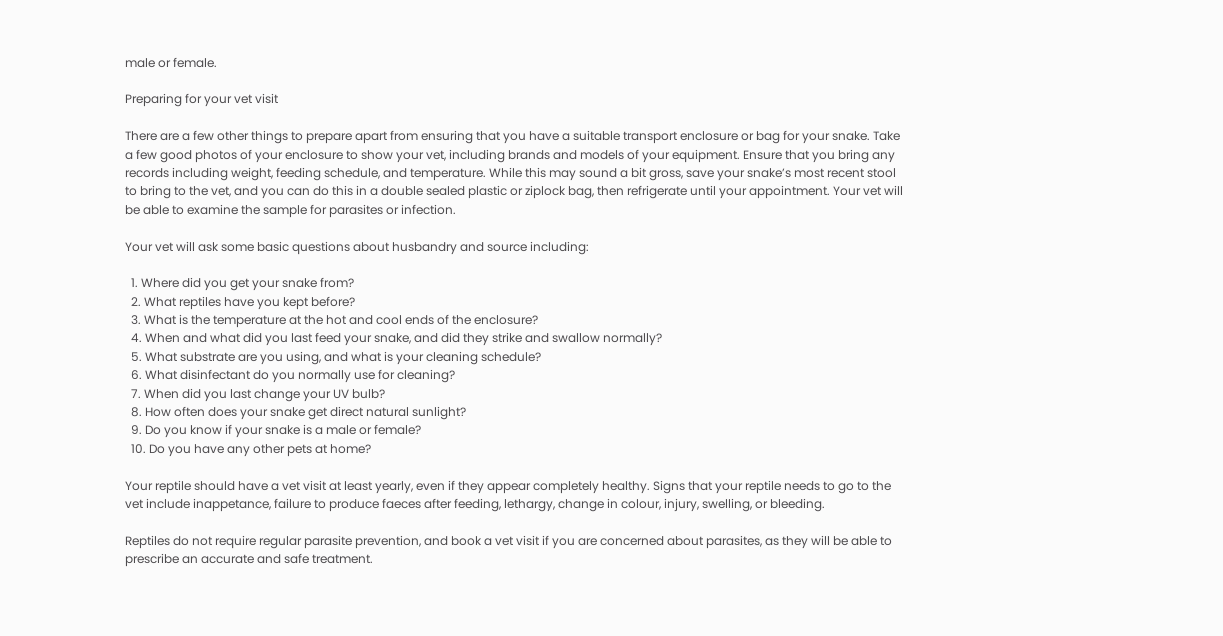male or female.

Preparing for your vet visit

There are a few other things to prepare apart from ensuring that you have a suitable transport enclosure or bag for your snake. Take a few good photos of your enclosure to show your vet, including brands and models of your equipment. Ensure that you bring any records including weight, feeding schedule, and temperature. While this may sound a bit gross, save your snake’s most recent stool to bring to the vet, and you can do this in a double sealed plastic or ziplock bag, then refrigerate until your appointment. Your vet will be able to examine the sample for parasites or infection.

Your vet will ask some basic questions about husbandry and source including:

  1. Where did you get your snake from?
  2. What reptiles have you kept before?
  3. What is the temperature at the hot and cool ends of the enclosure?
  4. When and what did you last feed your snake, and did they strike and swallow normally?
  5. What substrate are you using, and what is your cleaning schedule?
  6. What disinfectant do you normally use for cleaning?
  7. When did you last change your UV bulb?
  8. How often does your snake get direct natural sunlight?
  9. Do you know if your snake is a male or female?
  10. Do you have any other pets at home?

Your reptile should have a vet visit at least yearly, even if they appear completely healthy. Signs that your reptile needs to go to the vet include inappetance, failure to produce faeces after feeding, lethargy, change in colour, injury, swelling, or bleeding.

Reptiles do not require regular parasite prevention, and book a vet visit if you are concerned about parasites, as they will be able to prescribe an accurate and safe treatment.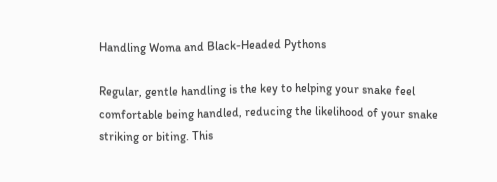Handling Woma and Black-Headed Pythons

Regular, gentle handling is the key to helping your snake feel comfortable being handled, reducing the likelihood of your snake striking or biting. This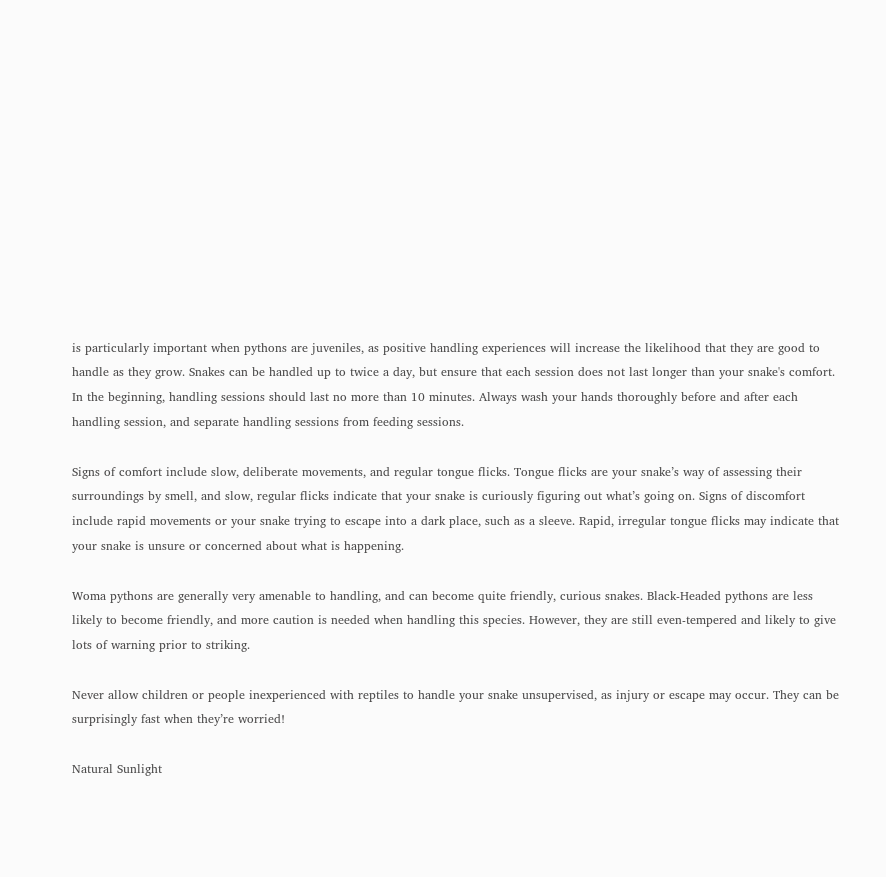is particularly important when pythons are juveniles, as positive handling experiences will increase the likelihood that they are good to handle as they grow. Snakes can be handled up to twice a day, but ensure that each session does not last longer than your snake's comfort. In the beginning, handling sessions should last no more than 10 minutes. Always wash your hands thoroughly before and after each handling session, and separate handling sessions from feeding sessions.

Signs of comfort include slow, deliberate movements, and regular tongue flicks. Tongue flicks are your snake’s way of assessing their surroundings by smell, and slow, regular flicks indicate that your snake is curiously figuring out what’s going on. Signs of discomfort include rapid movements or your snake trying to escape into a dark place, such as a sleeve. Rapid, irregular tongue flicks may indicate that your snake is unsure or concerned about what is happening.

Woma pythons are generally very amenable to handling, and can become quite friendly, curious snakes. Black-Headed pythons are less likely to become friendly, and more caution is needed when handling this species. However, they are still even-tempered and likely to give lots of warning prior to striking.

Never allow children or people inexperienced with reptiles to handle your snake unsupervised, as injury or escape may occur. They can be surprisingly fast when they’re worried!

Natural Sunlight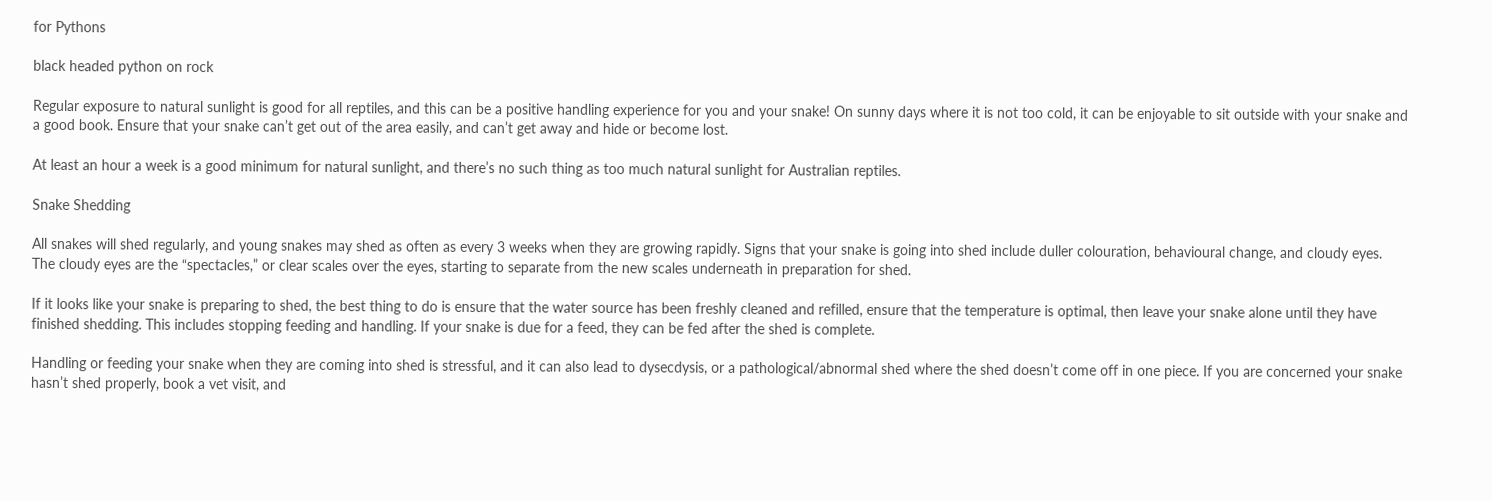for Pythons

black headed python on rock

Regular exposure to natural sunlight is good for all reptiles, and this can be a positive handling experience for you and your snake! On sunny days where it is not too cold, it can be enjoyable to sit outside with your snake and a good book. Ensure that your snake can’t get out of the area easily, and can’t get away and hide or become lost.

At least an hour a week is a good minimum for natural sunlight, and there’s no such thing as too much natural sunlight for Australian reptiles.

Snake Shedding

All snakes will shed regularly, and young snakes may shed as often as every 3 weeks when they are growing rapidly. Signs that your snake is going into shed include duller colouration, behavioural change, and cloudy eyes. The cloudy eyes are the “spectacles,” or clear scales over the eyes, starting to separate from the new scales underneath in preparation for shed.

If it looks like your snake is preparing to shed, the best thing to do is ensure that the water source has been freshly cleaned and refilled, ensure that the temperature is optimal, then leave your snake alone until they have finished shedding. This includes stopping feeding and handling. If your snake is due for a feed, they can be fed after the shed is complete.

Handling or feeding your snake when they are coming into shed is stressful, and it can also lead to dysecdysis, or a pathological/abnormal shed where the shed doesn’t come off in one piece. If you are concerned your snake hasn’t shed properly, book a vet visit, and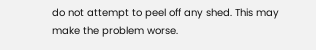do not attempt to peel off any shed. This may make the problem worse.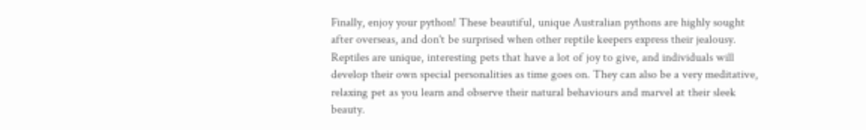Finally, enjoy your python! These beautiful, unique Australian pythons are highly sought after overseas, and don't be surprised when other reptile keepers express their jealousy. Reptiles are unique, interesting pets that have a lot of joy to give, and individuals will develop their own special personalities as time goes on. They can also be a very meditative, relaxing pet as you learn and observe their natural behaviours and marvel at their sleek beauty.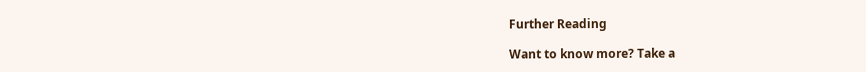Further Reading

Want to know more? Take a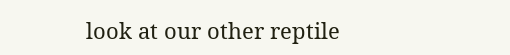look at our other reptile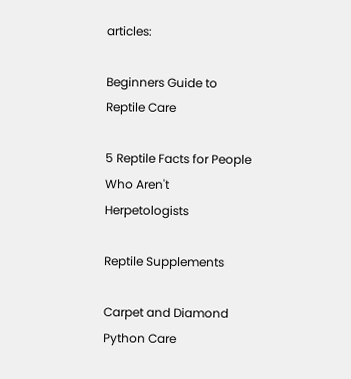articles:

Beginners Guide to Reptile Care

5 Reptile Facts for People Who Aren't Herpetologists

Reptile Supplements

Carpet and Diamond Python Care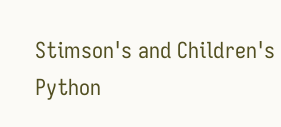Stimson's and Children's Python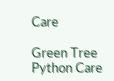Care

Green Tree Python Care